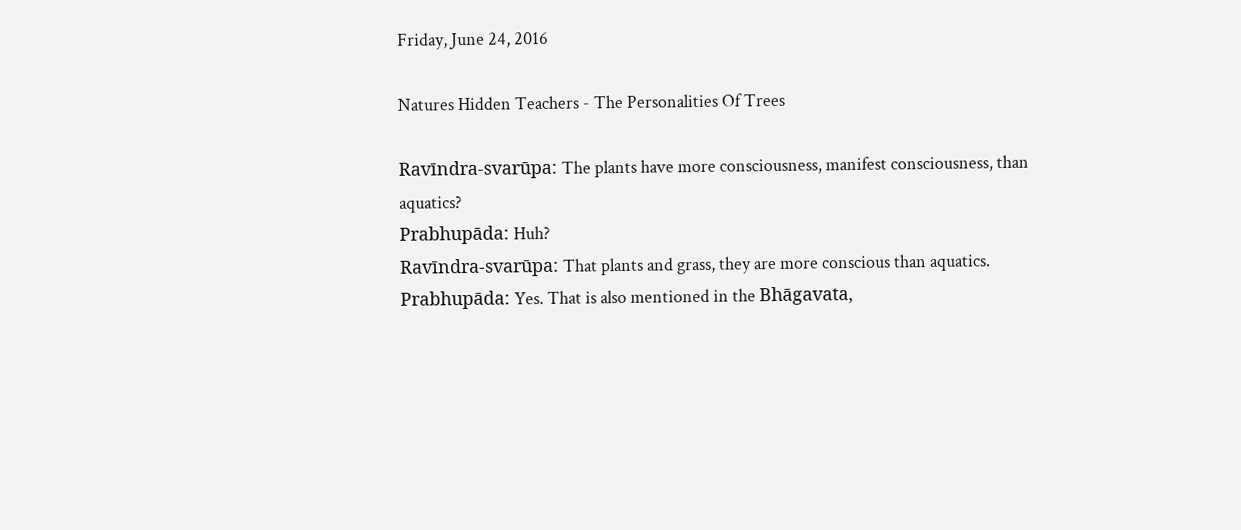Friday, June 24, 2016

Natures Hidden Teachers - The Personalities Of Trees

Ravīndra-svarūpa: The plants have more consciousness, manifest consciousness, than aquatics?
Prabhupāda: Huh?
Ravīndra-svarūpa: That plants and grass, they are more conscious than aquatics.
Prabhupāda: Yes. That is also mentioned in the Bhāgavata,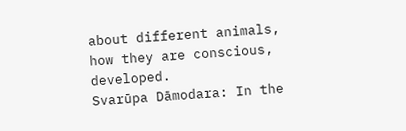about different animals, how they are conscious, developed.
Svarūpa Dāmodara: In the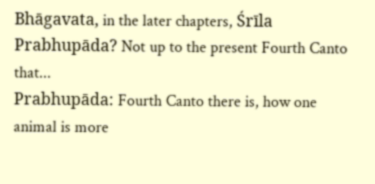Bhāgavata, in the later chapters, Śrīla Prabhupāda? Not up to the present Fourth Canto that...
Prabhupāda: Fourth Canto there is, how one animal is more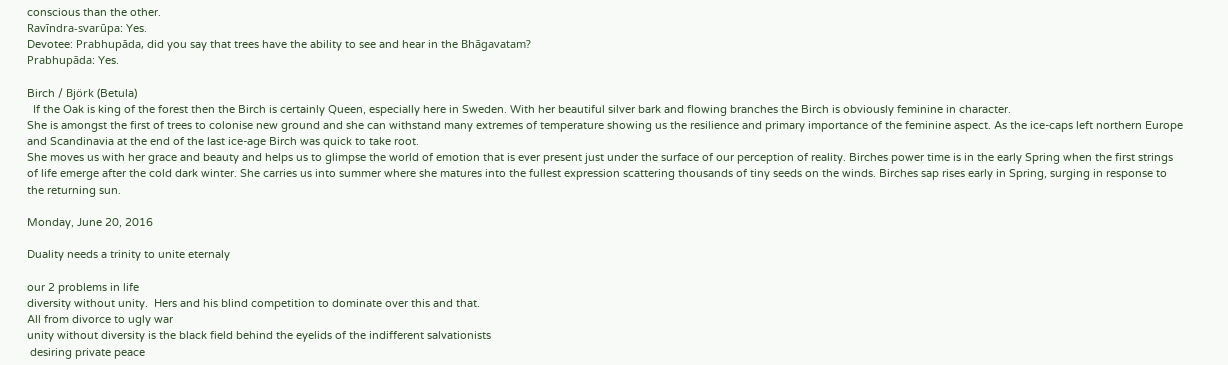conscious than the other.
Ravīndra-svarūpa: Yes.
Devotee: Prabhupāda, did you say that trees have the ability to see and hear in the Bhāgavatam?
Prabhupāda: Yes.

Birch / Björk (Betula)
  If the Oak is king of the forest then the Birch is certainly Queen, especially here in Sweden. With her beautiful silver bark and flowing branches the Birch is obviously feminine in character.
She is amongst the first of trees to colonise new ground and she can withstand many extremes of temperature showing us the resilience and primary importance of the feminine aspect. As the ice-caps left northern Europe and Scandinavia at the end of the last ice-age Birch was quick to take root.
She moves us with her grace and beauty and helps us to glimpse the world of emotion that is ever present just under the surface of our perception of reality. Birches power time is in the early Spring when the first strings of life emerge after the cold dark winter. She carries us into summer where she matures into the fullest expression scattering thousands of tiny seeds on the winds. Birches sap rises early in Spring, surging in response to the returning sun.

Monday, June 20, 2016

Duality needs a trinity to unite eternaly

our 2 problems in life
diversity without unity.  Hers and his blind competition to dominate over this and that.
All from divorce to ugly war
unity without diversity is the black field behind the eyelids of the indifferent salvationists
 desiring private peace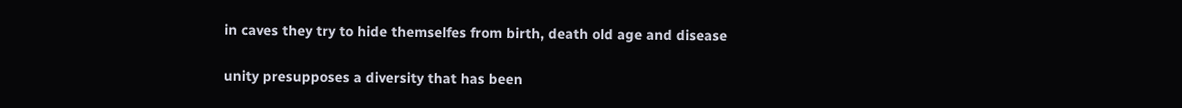in caves they try to hide themselfes from birth, death old age and disease

unity presupposes a diversity that has been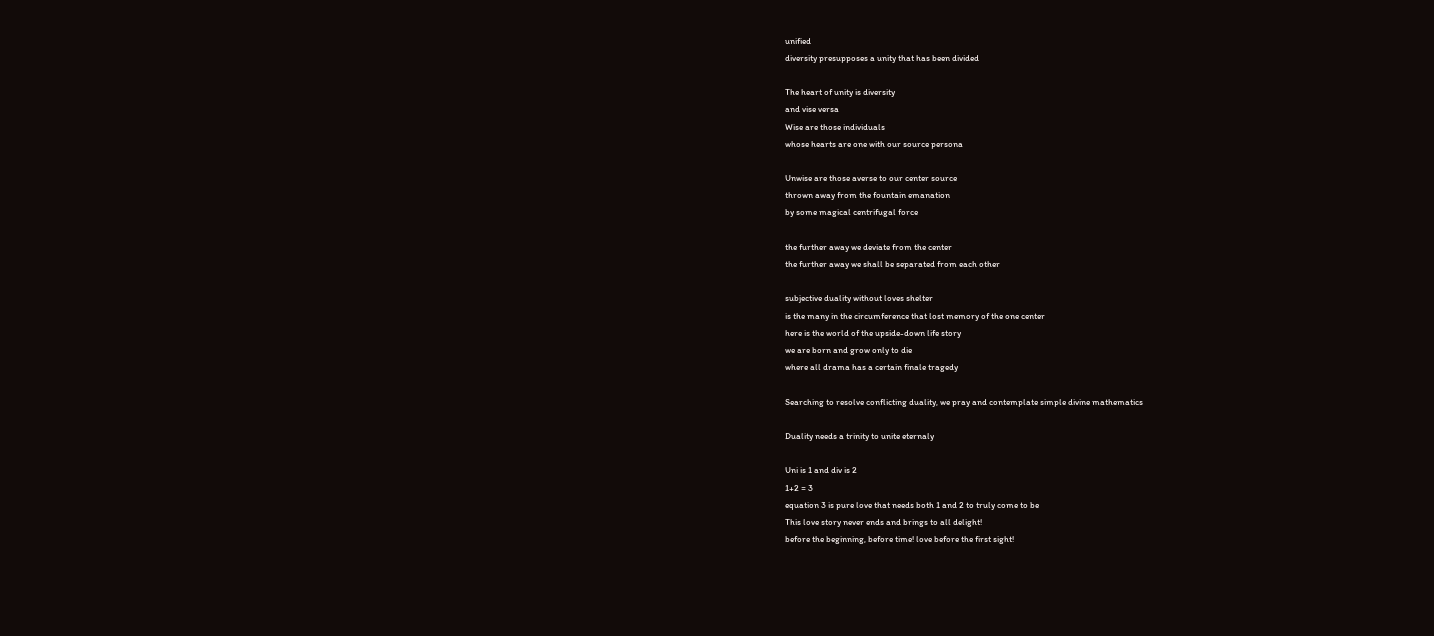unified
diversity presupposes a unity that has been divided

The heart of unity is diversity
and vise versa
Wise are those individuals
whose hearts are one with our source persona

Unwise are those averse to our center source
thrown away from the fountain emanation
by some magical centrifugal force

the further away we deviate from the center
the further away we shall be separated from each other

subjective duality without loves shelter
is the many in the circumference that lost memory of the one center
here is the world of the upside-down life story
we are born and grow only to die
where all drama has a certain finale tragedy

Searching to resolve conflicting duality, we pray and contemplate simple divine mathematics

Duality needs a trinity to unite eternaly

Uni is 1 and div is 2
1+2 = 3
equation 3 is pure love that needs both 1 and 2 to truly come to be
This love story never ends and brings to all delight!
before the beginning, before time! love before the first sight!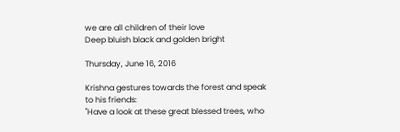we are all children of their love
Deep bluish black and golden bright

Thursday, June 16, 2016

Krishna gestures towards the forest and speak to his friends:
"Have a look at these great blessed trees, who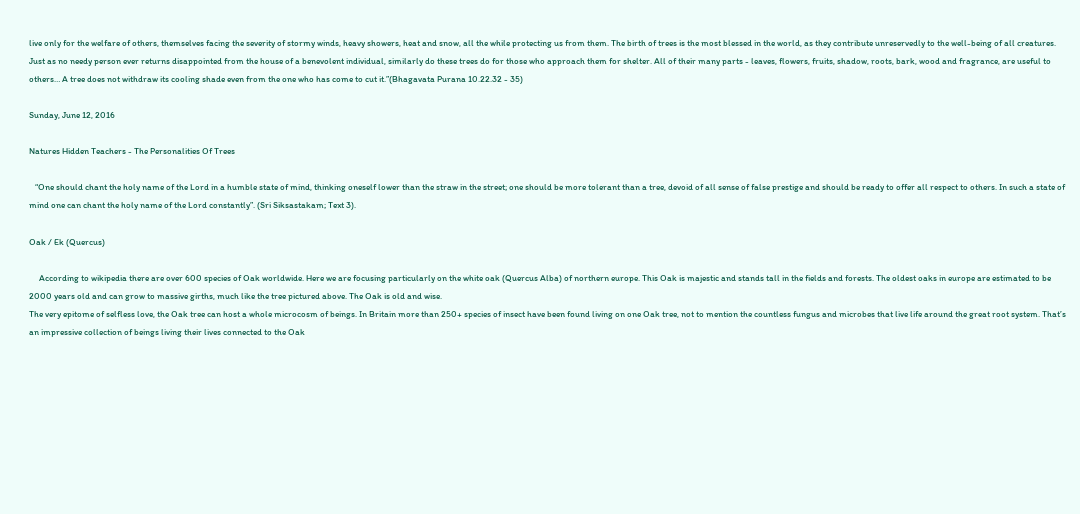live only for the welfare of others, themselves facing the severity of stormy winds, heavy showers, heat and snow, all the while protecting us from them. The birth of trees is the most blessed in the world, as they contribute unreservedly to the well-being of all creatures. Just as no needy person ever returns disappointed from the house of a benevolent individual, similarly do these trees do for those who approach them for shelter. All of their many parts - leaves, flowers, fruits, shadow, roots, bark, wood and fragrance, are useful to others… A tree does not withdraw its cooling shade even from the one who has come to cut it.”(Bhagavata Purana 10.22.32 - 35)

Sunday, June 12, 2016

Natures Hidden Teachers - The Personalities Of Trees

   “One should chant the holy name of the Lord in a humble state of mind, thinking oneself lower than the straw in the street; one should be more tolerant than a tree, devoid of all sense of false prestige and should be ready to offer all respect to others. In such a state of mind one can chant the holy name of the Lord constantly”. (Sri Siksastakam; Text 3).

Oak / Ek (Quercus)

     According to wikipedia there are over 600 species of Oak worldwide. Here we are focusing particularly on the white oak (Quercus Alba) of northern europe. This Oak is majestic and stands tall in the fields and forests. The oldest oaks in europe are estimated to be 2000 years old and can grow to massive girths, much like the tree pictured above. The Oak is old and wise.
The very epitome of selfless love, the Oak tree can host a whole microcosm of beings. In Britain more than 250+ species of insect have been found living on one Oak tree, not to mention the countless fungus and microbes that live life around the great root system. That’s an impressive collection of beings living their lives connected to the Oak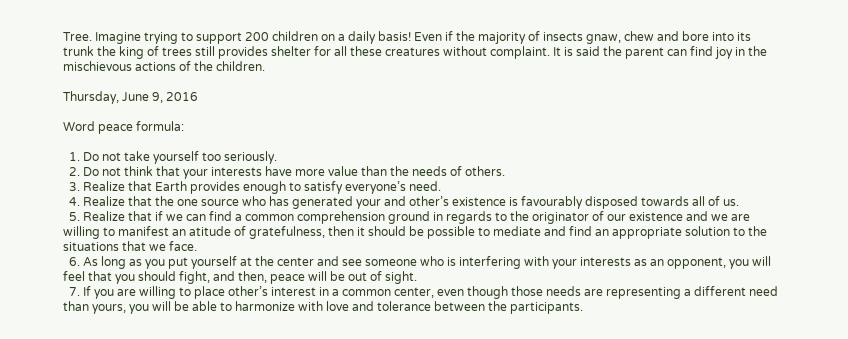Tree. Imagine trying to support 200 children on a daily basis! Even if the majority of insects gnaw, chew and bore into its trunk the king of trees still provides shelter for all these creatures without complaint. It is said the parent can find joy in the mischievous actions of the children.

Thursday, June 9, 2016

Word peace formula:

  1. Do not take yourself too seriously.
  2. Do not think that your interests have more value than the needs of others.
  3. Realize that Earth provides enough to satisfy everyone’s need.
  4. Realize that the one source who has generated your and other’s existence is favourably disposed towards all of us.
  5. Realize that if we can find a common comprehension ground in regards to the originator of our existence and we are willing to manifest an atitude of gratefulness, then it should be possible to mediate and find an appropriate solution to the situations that we face.
  6. As long as you put yourself at the center and see someone who is interfering with your interests as an opponent, you will feel that you should fight, and then, peace will be out of sight.
  7. If you are willing to place other’s interest in a common center, even though those needs are representing a different need than yours, you will be able to harmonize with love and tolerance between the participants.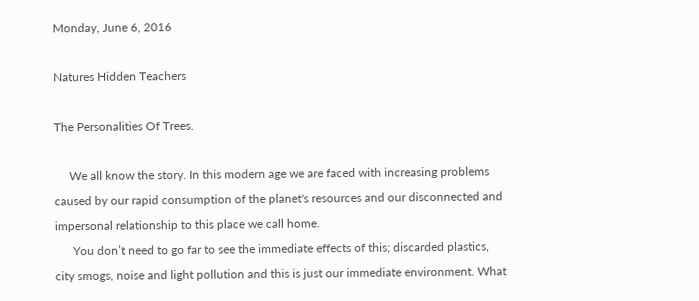Monday, June 6, 2016

Natures Hidden Teachers

The Personalities Of Trees.

     We all know the story. In this modern age we are faced with increasing problems caused by our rapid consumption of the planet's resources and our disconnected and impersonal relationship to this place we call home.
      You don’t need to go far to see the immediate effects of this; discarded plastics, city smogs, noise and light pollution and this is just our immediate environment. What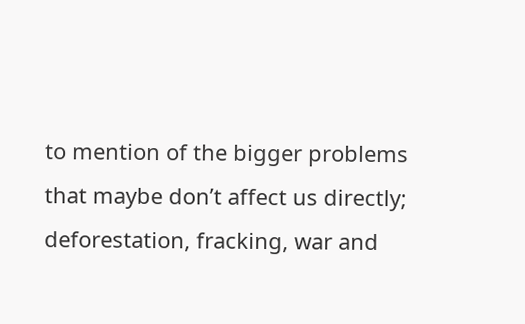to mention of the bigger problems that maybe don’t affect us directly; deforestation, fracking, war and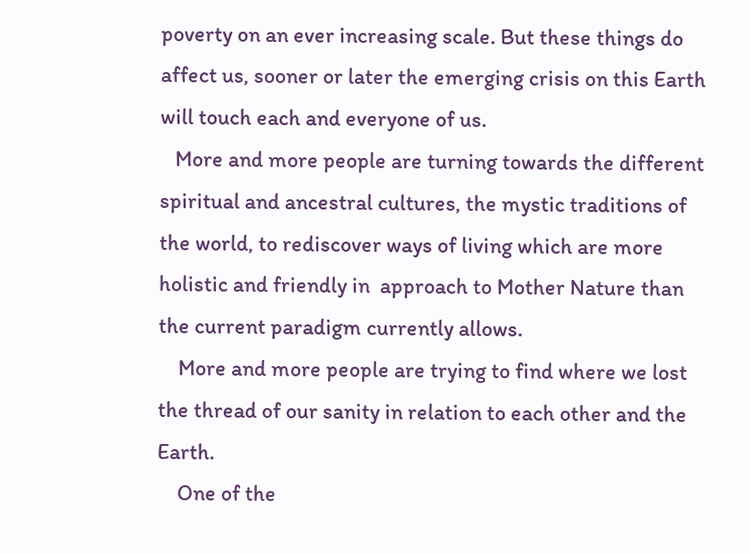poverty on an ever increasing scale. But these things do affect us, sooner or later the emerging crisis on this Earth will touch each and everyone of us.
   More and more people are turning towards the different spiritual and ancestral cultures, the mystic traditions of the world, to rediscover ways of living which are more holistic and friendly in  approach to Mother Nature than the current paradigm currently allows.
    More and more people are trying to find where we lost the thread of our sanity in relation to each other and the Earth.
    One of the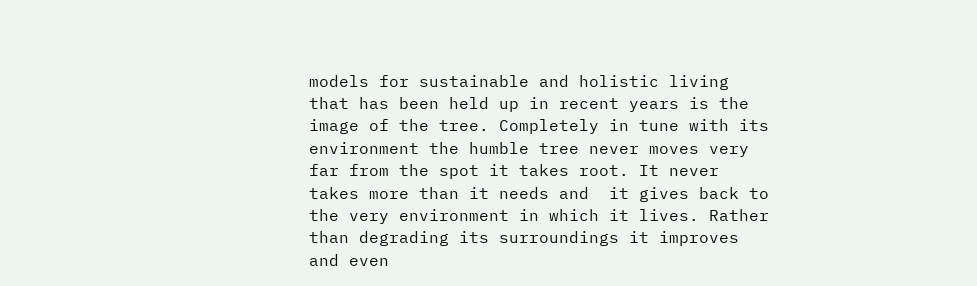models for sustainable and holistic living that has been held up in recent years is the image of the tree. Completely in tune with its environment the humble tree never moves very far from the spot it takes root. It never takes more than it needs and  it gives back to the very environment in which it lives. Rather than degrading its surroundings it improves and even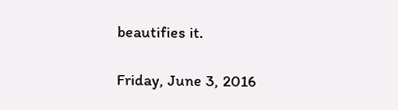beautifies it.

Friday, June 3, 2016